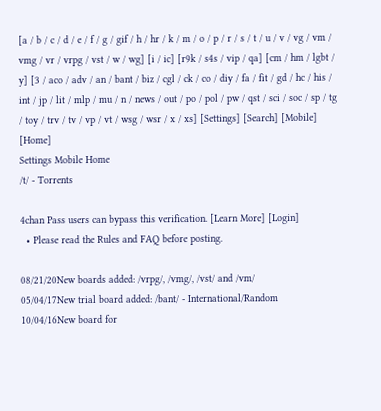[a / b / c / d / e / f / g / gif / h / hr / k / m / o / p / r / s / t / u / v / vg / vm / vmg / vr / vrpg / vst / w / wg] [i / ic] [r9k / s4s / vip / qa] [cm / hm / lgbt / y] [3 / aco / adv / an / bant / biz / cgl / ck / co / diy / fa / fit / gd / hc / his / int / jp / lit / mlp / mu / n / news / out / po / pol / pw / qst / sci / soc / sp / tg / toy / trv / tv / vp / vt / wsg / wsr / x / xs] [Settings] [Search] [Mobile] [Home]
Settings Mobile Home
/t/ - Torrents

4chan Pass users can bypass this verification. [Learn More] [Login]
  • Please read the Rules and FAQ before posting.

08/21/20New boards added: /vrpg/, /vmg/, /vst/ and /vm/
05/04/17New trial board added: /bant/ - International/Random
10/04/16New board for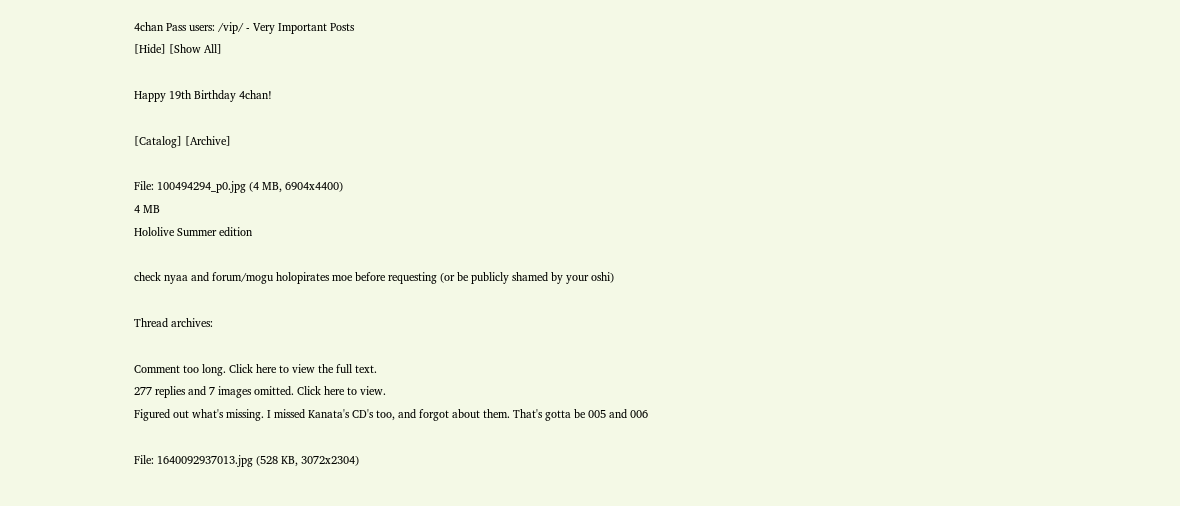4chan Pass users: /vip/ - Very Important Posts
[Hide] [Show All]

Happy 19th Birthday 4chan!

[Catalog] [Archive]

File: 100494294_p0.jpg (4 MB, 6904x4400)
4 MB
Hololive Summer edition

check nyaa and forum/mogu holopirates moe before requesting (or be publicly shamed by your oshi)

Thread archives:

Comment too long. Click here to view the full text.
277 replies and 7 images omitted. Click here to view.
Figured out what's missing. I missed Kanata's CD's too, and forgot about them. That's gotta be 005 and 006

File: 1640092937013.jpg (528 KB, 3072x2304)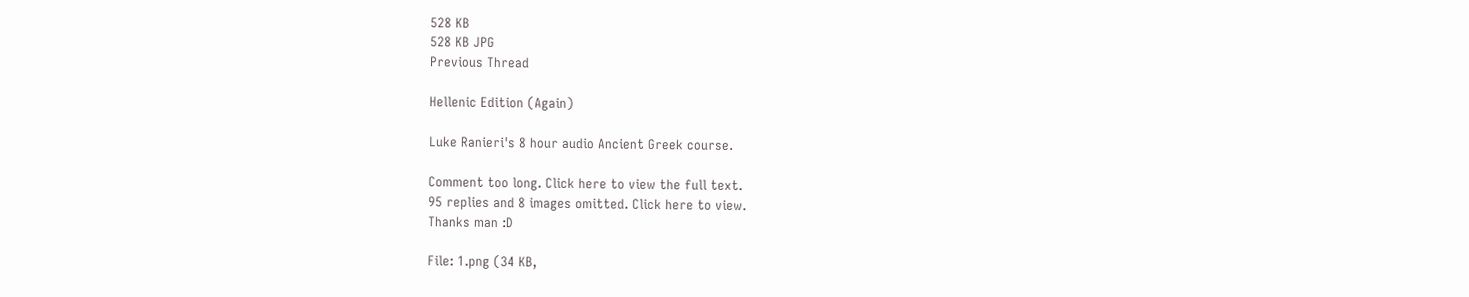528 KB
528 KB JPG
Previous Thread

Hellenic Edition (Again)

Luke Ranieri's 8 hour audio Ancient Greek course.

Comment too long. Click here to view the full text.
95 replies and 8 images omitted. Click here to view.
Thanks man :D

File: 1.png (34 KB,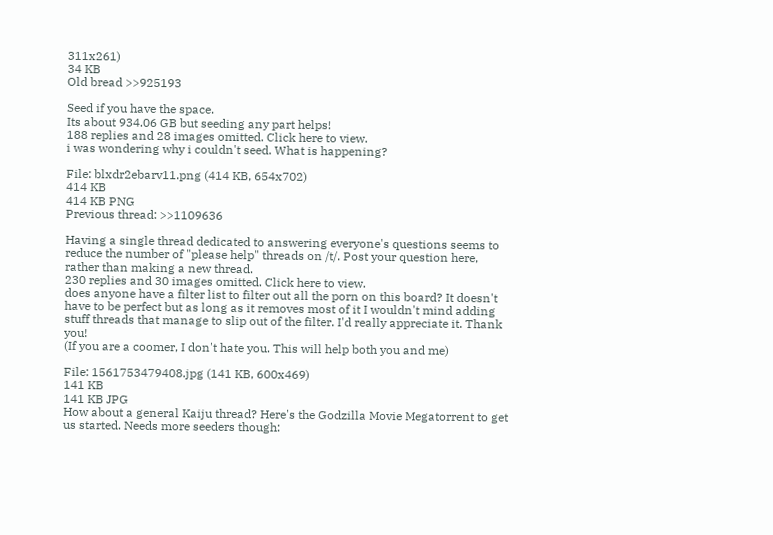311x261)
34 KB
Old bread >>925193

Seed if you have the space.
Its about 934.06 GB but seeding any part helps!
188 replies and 28 images omitted. Click here to view.
i was wondering why i couldn't seed. What is happening?

File: blxdr2ebarv11.png (414 KB, 654x702)
414 KB
414 KB PNG
Previous thread: >>1109636

Having a single thread dedicated to answering everyone's questions seems to reduce the number of "please help" threads on /t/. Post your question here, rather than making a new thread.
230 replies and 30 images omitted. Click here to view.
does anyone have a filter list to filter out all the porn on this board? It doesn't have to be perfect but as long as it removes most of it I wouldn't mind adding stuff threads that manage to slip out of the filter. I'd really appreciate it. Thank you!
(If you are a coomer, I don't hate you. This will help both you and me)

File: 1561753479408.jpg (141 KB, 600x469)
141 KB
141 KB JPG
How about a general Kaiju thread? Here's the Godzilla Movie Megatorrent to get us started. Needs more seeders though: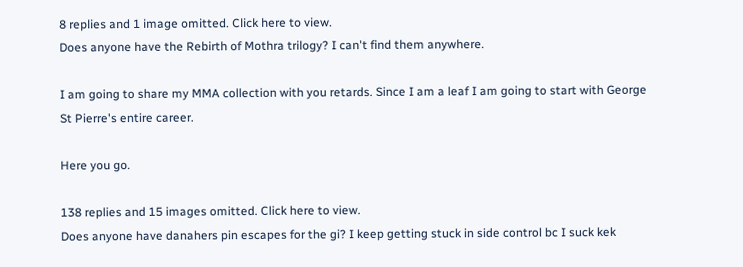8 replies and 1 image omitted. Click here to view.
Does anyone have the Rebirth of Mothra trilogy? I can't find them anywhere.

I am going to share my MMA collection with you retards. Since I am a leaf I am going to start with George St Pierre's entire career.

Here you go.

138 replies and 15 images omitted. Click here to view.
Does anyone have danahers pin escapes for the gi? I keep getting stuck in side control bc I suck kek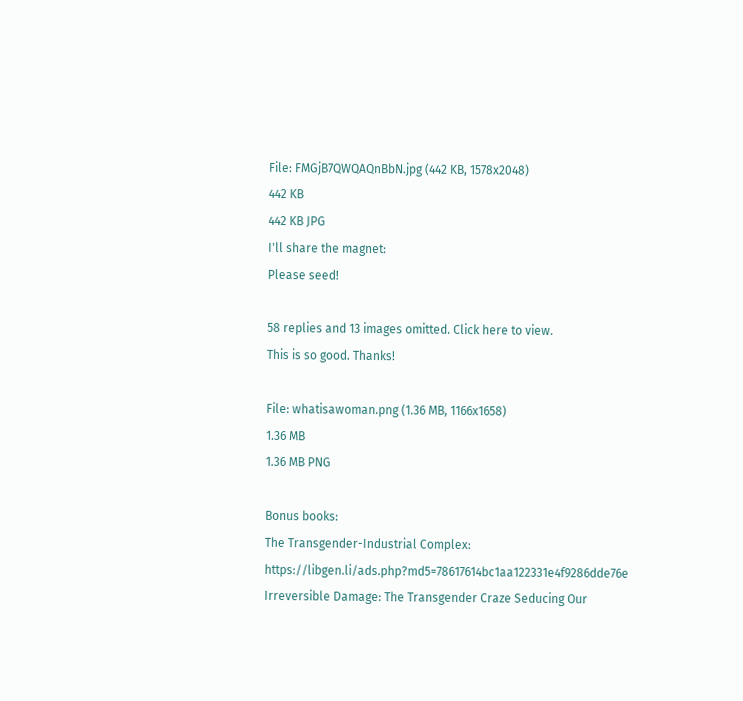File: FMGjB7QWQAQnBbN.jpg (442 KB, 1578x2048)
442 KB
442 KB JPG
I'll share the magnet:
Please seed!

58 replies and 13 images omitted. Click here to view.
This is so good. Thanks!

File: whatisawoman.png (1.36 MB, 1166x1658)
1.36 MB
1.36 MB PNG

Bonus books:
The Transgender-Industrial Complex: https://libgen.li/ads.php?md5=78617614bc1aa122331e4f9286dde76e
Irreversible Damage: The Transgender Craze Seducing Our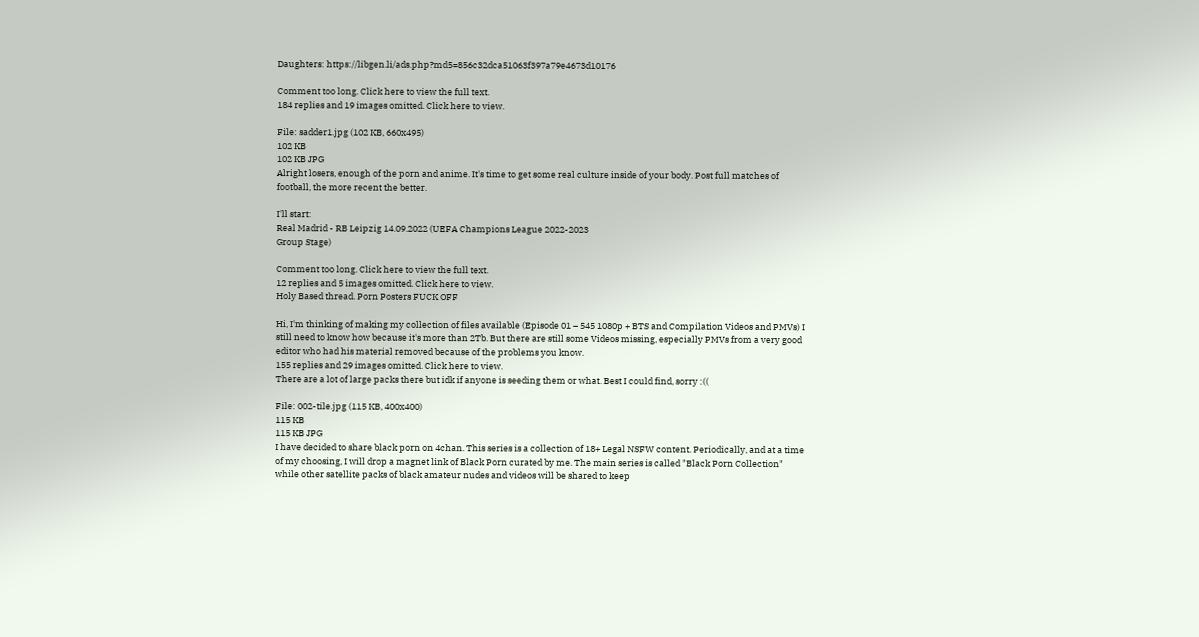Daughters: https://libgen.li/ads.php?md5=856c32dca51063f397a79e4673d10176

Comment too long. Click here to view the full text.
184 replies and 19 images omitted. Click here to view.

File: sadder1.jpg (102 KB, 660x495)
102 KB
102 KB JPG
Alright losers, enough of the porn and anime. It's time to get some real culture inside of your body. Post full matches of football, the more recent the better.

I'll start:
Real Madrid - RB Leipzig 14.09.2022 (UEFA Champions League 2022-2023
Group Stage)

Comment too long. Click here to view the full text.
12 replies and 5 images omitted. Click here to view.
Holy Based thread. Porn Posters FUCK OFF

Hi, I'm thinking of making my collection of files available (Episode 01 – 545 1080p + BTS and Compilation Videos and PMVs) I still need to know how because it's more than 2Tb. But there are still some Videos missing, especially PMVs from a very good editor who had his material removed because of the problems you know.
155 replies and 29 images omitted. Click here to view.
There are a lot of large packs there but idk if anyone is seeding them or what. Best I could find, sorry :((

File: 002-tile.jpg (115 KB, 400x400)
115 KB
115 KB JPG
I have decided to share black porn on 4chan. This series is a collection of 18+ Legal NSFW content. Periodically, and at a time of my choosing, I will drop a magnet link of Black Porn curated by me. The main series is called "Black Porn Collection" while other satellite packs of black amateur nudes and videos will be shared to keep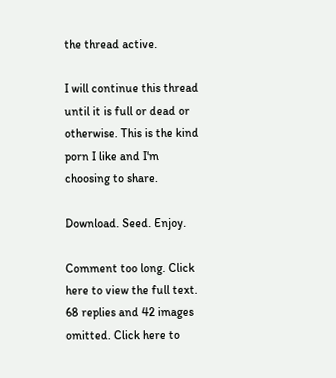the thread active.

I will continue this thread until it is full or dead or otherwise. This is the kind porn I like and I'm choosing to share.

Download. Seed. Enjoy.

Comment too long. Click here to view the full text.
68 replies and 42 images omitted. Click here to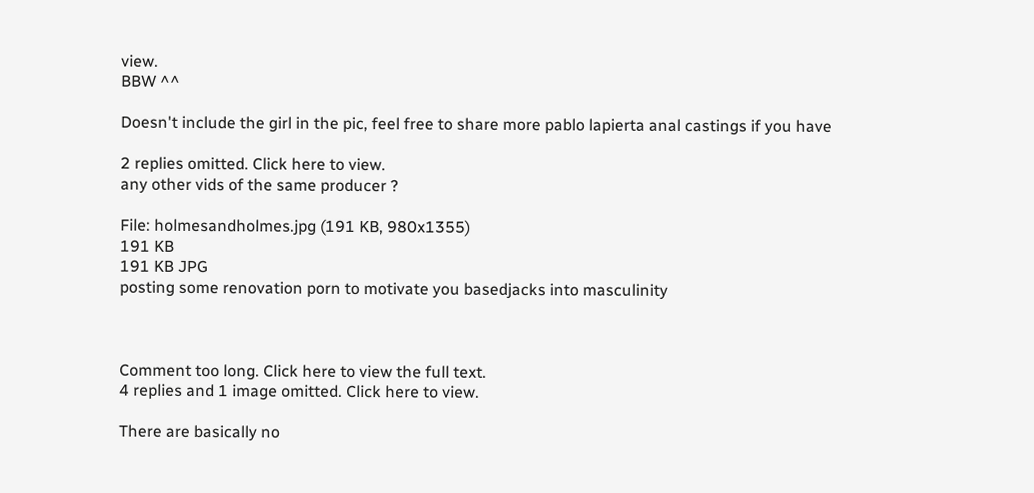view.
BBW ^^

Doesn't include the girl in the pic, feel free to share more pablo lapierta anal castings if you have

2 replies omitted. Click here to view.
any other vids of the same producer ?

File: holmesandholmes.jpg (191 KB, 980x1355)
191 KB
191 KB JPG
posting some renovation porn to motivate you basedjacks into masculinity



Comment too long. Click here to view the full text.
4 replies and 1 image omitted. Click here to view.

There are basically no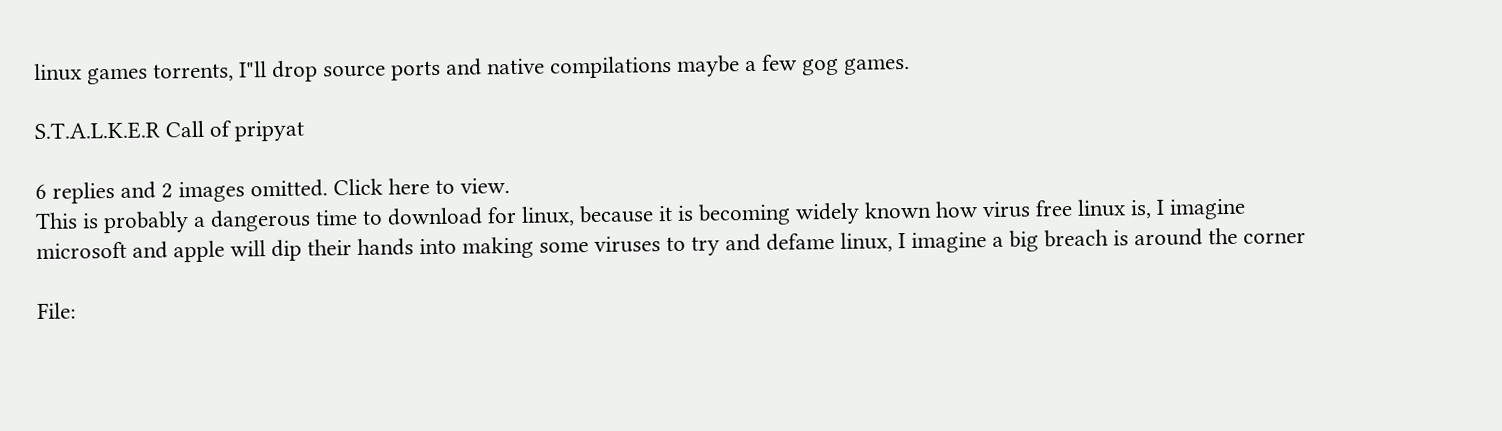linux games torrents, I"ll drop source ports and native compilations maybe a few gog games.

S.T.A.L.K.E.R Call of pripyat

6 replies and 2 images omitted. Click here to view.
This is probably a dangerous time to download for linux, because it is becoming widely known how virus free linux is, I imagine microsoft and apple will dip their hands into making some viruses to try and defame linux, I imagine a big breach is around the corner

File: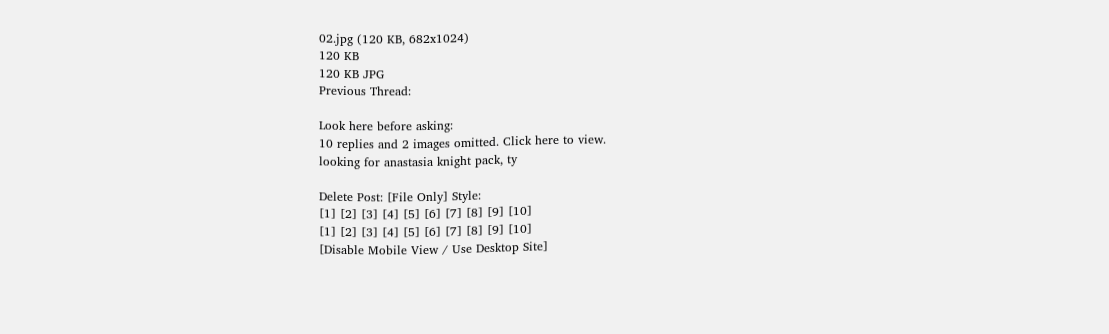02.jpg (120 KB, 682x1024)
120 KB
120 KB JPG
Previous Thread:

Look here before asking:
10 replies and 2 images omitted. Click here to view.
looking for anastasia knight pack, ty

Delete Post: [File Only] Style:
[1] [2] [3] [4] [5] [6] [7] [8] [9] [10]
[1] [2] [3] [4] [5] [6] [7] [8] [9] [10]
[Disable Mobile View / Use Desktop Site]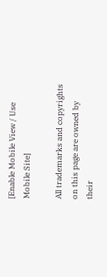[Enable Mobile View / Use Mobile Site]

All trademarks and copyrights on this page are owned by their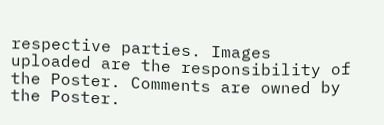respective parties. Images uploaded are the responsibility of the Poster. Comments are owned by the Poster.